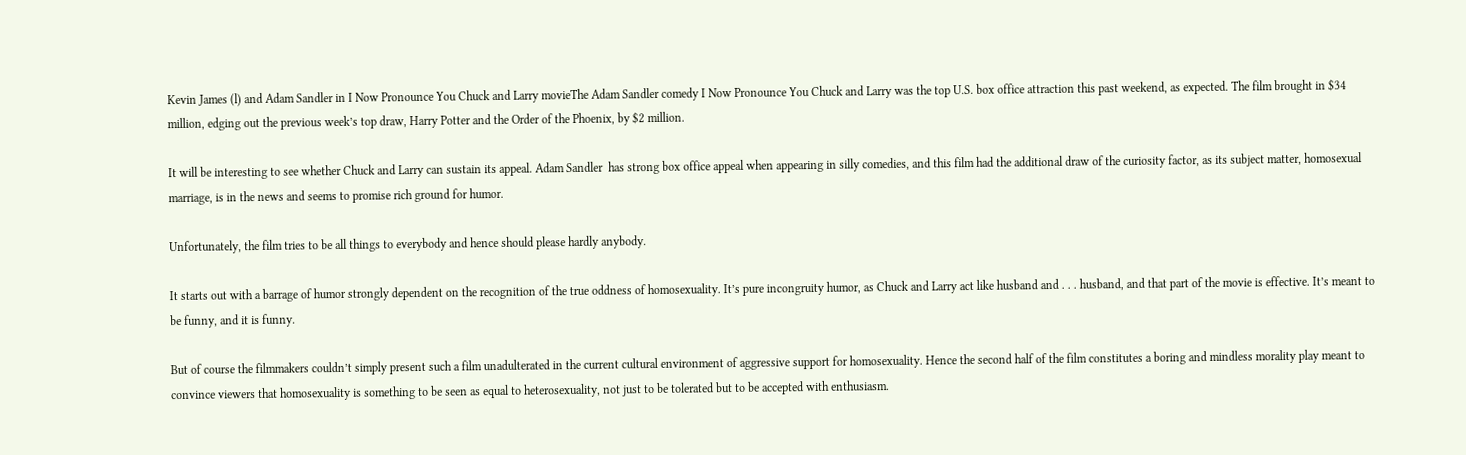Kevin James (l) and Adam Sandler in I Now Pronounce You Chuck and Larry movieThe Adam Sandler comedy I Now Pronounce You Chuck and Larry was the top U.S. box office attraction this past weekend, as expected. The film brought in $34 million, edging out the previous week’s top draw, Harry Potter and the Order of the Phoenix, by $2 million.

It will be interesting to see whether Chuck and Larry can sustain its appeal. Adam Sandler  has strong box office appeal when appearing in silly comedies, and this film had the additional draw of the curiosity factor, as its subject matter, homosexual marriage, is in the news and seems to promise rich ground for humor.

Unfortunately, the film tries to be all things to everybody and hence should please hardly anybody.

It starts out with a barrage of humor strongly dependent on the recognition of the true oddness of homosexuality. It’s pure incongruity humor, as Chuck and Larry act like husband and . . . husband, and that part of the movie is effective. It’s meant to be funny, and it is funny.

But of course the filmmakers couldn’t simply present such a film unadulterated in the current cultural environment of aggressive support for homosexuality. Hence the second half of the film constitutes a boring and mindless morality play meant to convince viewers that homosexuality is something to be seen as equal to heterosexuality, not just to be tolerated but to be accepted with enthusiasm.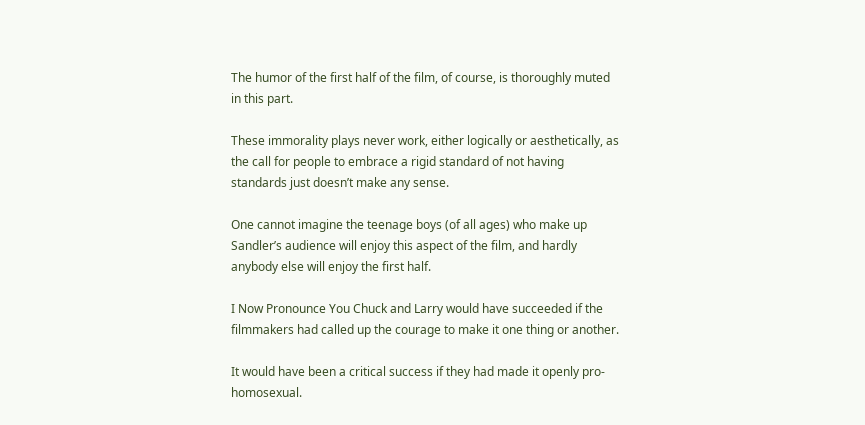The humor of the first half of the film, of course, is thoroughly muted in this part.

These immorality plays never work, either logically or aesthetically, as the call for people to embrace a rigid standard of not having standards just doesn’t make any sense.

One cannot imagine the teenage boys (of all ages) who make up Sandler’s audience will enjoy this aspect of the film, and hardly anybody else will enjoy the first half.

I Now Pronounce You Chuck and Larry would have succeeded if the filmmakers had called up the courage to make it one thing or another.

It would have been a critical success if they had made it openly pro-homosexual.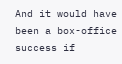And it would have been a box-office success if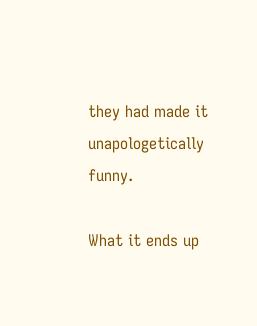they had made it unapologetically funny.

What it ends up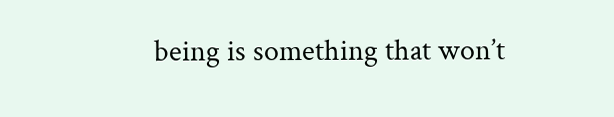being is something that won’t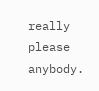really please anybody.